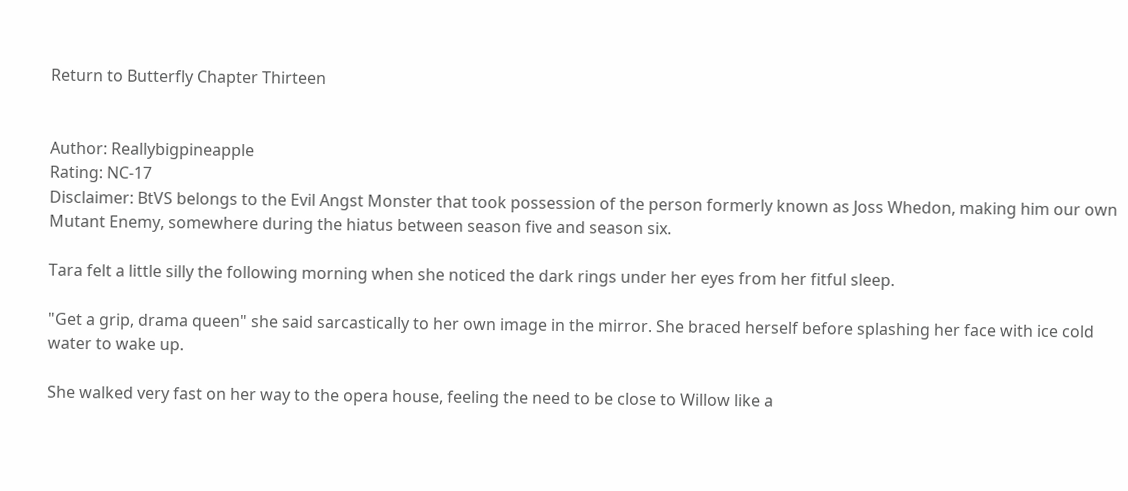Return to Butterfly Chapter Thirteen


Author: Reallybigpineapple
Rating: NC-17
Disclaimer: BtVS belongs to the Evil Angst Monster that took possession of the person formerly known as Joss Whedon, making him our own Mutant Enemy, somewhere during the hiatus between season five and season six.

Tara felt a little silly the following morning when she noticed the dark rings under her eyes from her fitful sleep.

"Get a grip, drama queen" she said sarcastically to her own image in the mirror. She braced herself before splashing her face with ice cold water to wake up.

She walked very fast on her way to the opera house, feeling the need to be close to Willow like a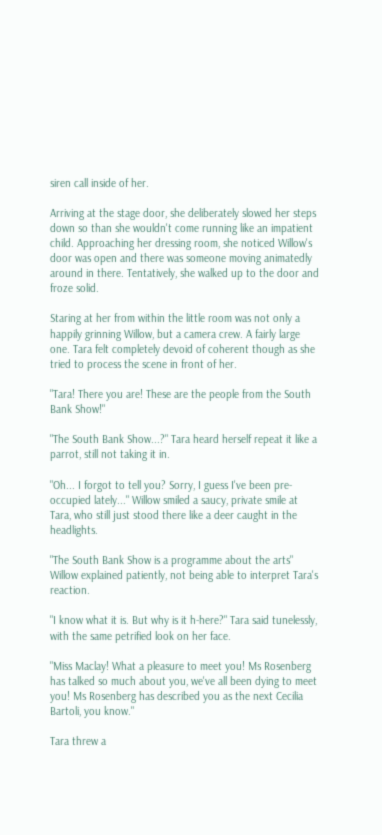siren call inside of her.

Arriving at the stage door, she deliberately slowed her steps down so than she wouldn't come running like an impatient child. Approaching her dressing room, she noticed Willow's door was open and there was someone moving animatedly around in there. Tentatively, she walked up to the door and froze solid.

Staring at her from within the little room was not only a happily grinning Willow, but a camera crew. A fairly large one. Tara felt completely devoid of coherent though as she tried to process the scene in front of her.

"Tara! There you are! These are the people from the South Bank Show!"

"The South Bank Show...?" Tara heard herself repeat it like a parrot, still not taking it in.

"Oh... I forgot to tell you? Sorry, I guess I've been pre-occupied lately..." Willow smiled a saucy, private smile at Tara, who still just stood there like a deer caught in the headlights.

"The South Bank Show is a programme about the arts" Willow explained patiently, not being able to interpret Tara's reaction.

"I know what it is. But why is it h-here?" Tara said tunelessly, with the same petrified look on her face.

"Miss Maclay! What a pleasure to meet you! Ms Rosenberg has talked so much about you, we've all been dying to meet you! Ms Rosenberg has described you as the next Cecilia Bartoli, you know."

Tara threw a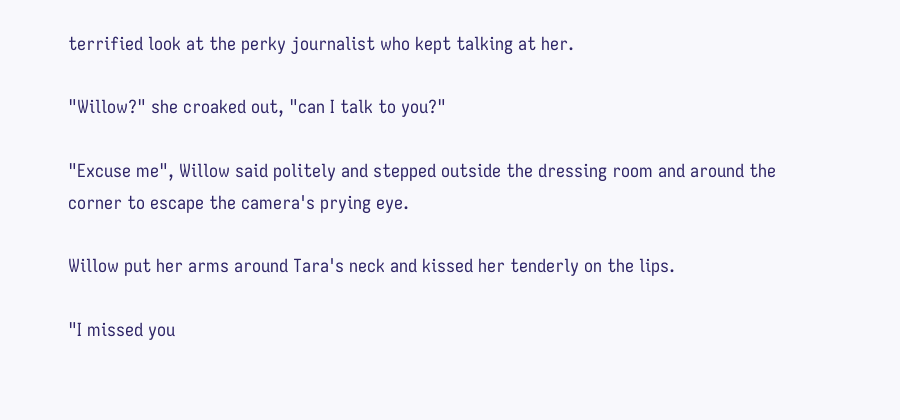terrified look at the perky journalist who kept talking at her.

"Willow?" she croaked out, "can I talk to you?"

"Excuse me", Willow said politely and stepped outside the dressing room and around the corner to escape the camera's prying eye.

Willow put her arms around Tara's neck and kissed her tenderly on the lips.

"I missed you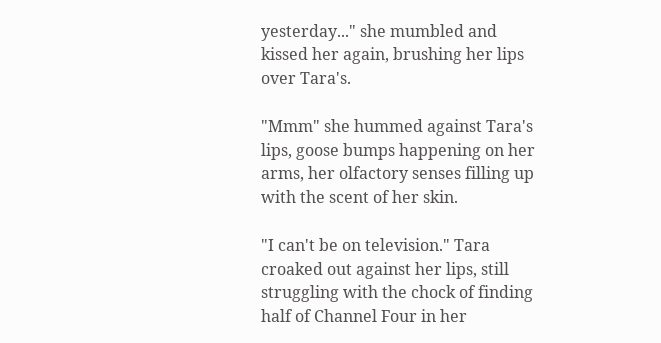yesterday..." she mumbled and kissed her again, brushing her lips over Tara's.

"Mmm" she hummed against Tara's lips, goose bumps happening on her arms, her olfactory senses filling up with the scent of her skin.

"I can't be on television." Tara croaked out against her lips, still struggling with the chock of finding half of Channel Four in her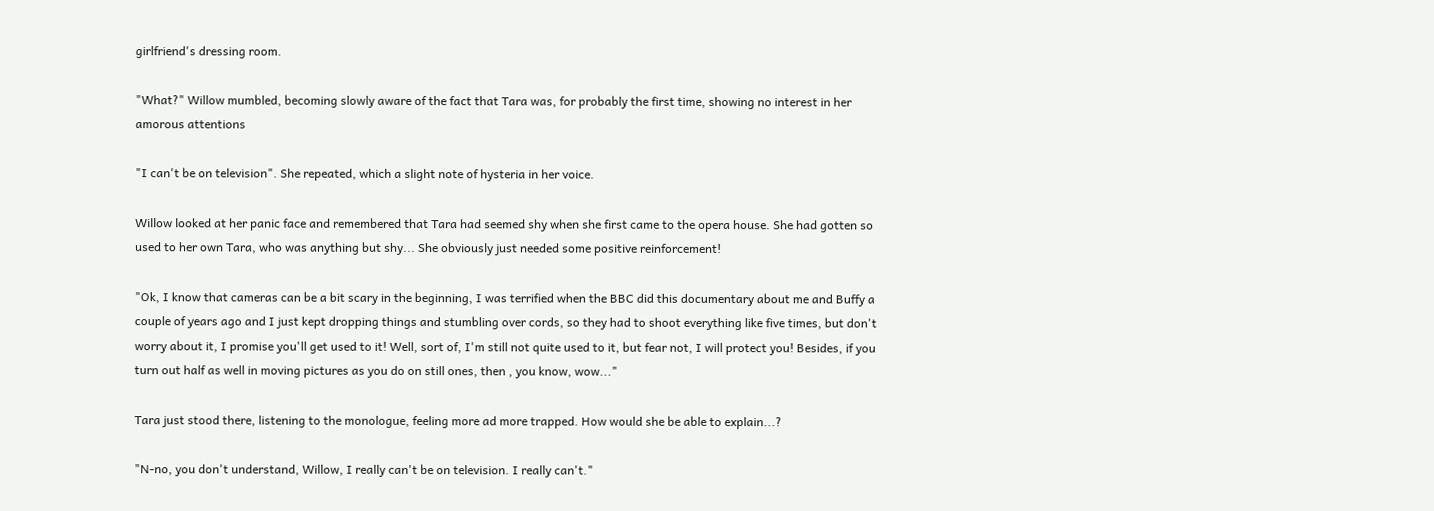girlfriend's dressing room.

"What?" Willow mumbled, becoming slowly aware of the fact that Tara was, for probably the first time, showing no interest in her amorous attentions

"I can't be on television". She repeated, which a slight note of hysteria in her voice.

Willow looked at her panic face and remembered that Tara had seemed shy when she first came to the opera house. She had gotten so used to her own Tara, who was anything but shy... She obviously just needed some positive reinforcement!

"Ok, I know that cameras can be a bit scary in the beginning, I was terrified when the BBC did this documentary about me and Buffy a couple of years ago and I just kept dropping things and stumbling over cords, so they had to shoot everything like five times, but don't worry about it, I promise you'll get used to it! Well, sort of, I'm still not quite used to it, but fear not, I will protect you! Besides, if you turn out half as well in moving pictures as you do on still ones, then , you know, wow..."

Tara just stood there, listening to the monologue, feeling more ad more trapped. How would she be able to explain...?

"N-no, you don't understand, Willow, I really can't be on television. I really can't."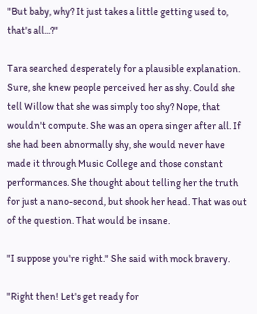"But baby, why? It just takes a little getting used to, that's all...?"

Tara searched desperately for a plausible explanation. Sure, she knew people perceived her as shy. Could she tell Willow that she was simply too shy? Nope, that wouldn't compute. She was an opera singer after all. If she had been abnormally shy, she would never have made it through Music College and those constant performances. She thought about telling her the truth for just a nano-second, but shook her head. That was out of the question. That would be insane.

"I suppose you're right." She said with mock bravery.

"Right then! Let's get ready for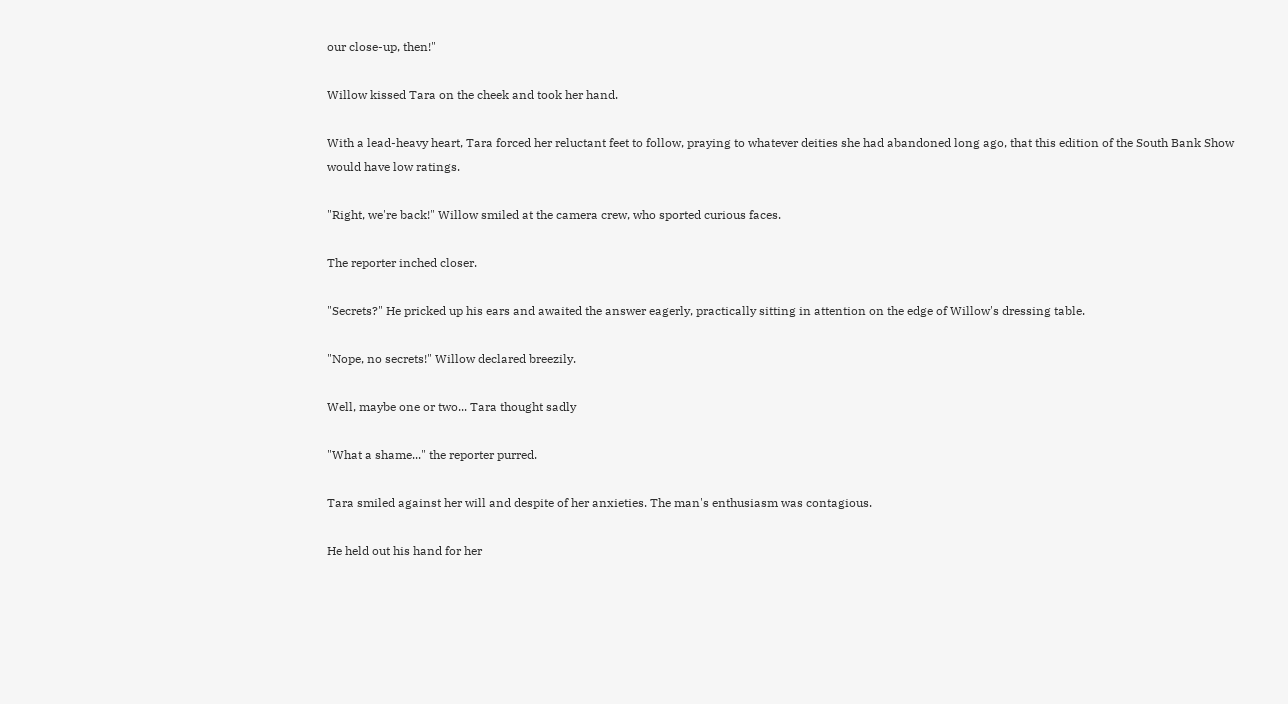our close-up, then!"

Willow kissed Tara on the cheek and took her hand.

With a lead-heavy heart, Tara forced her reluctant feet to follow, praying to whatever deities she had abandoned long ago, that this edition of the South Bank Show would have low ratings.

"Right, we're back!" Willow smiled at the camera crew, who sported curious faces.

The reporter inched closer.

"Secrets?" He pricked up his ears and awaited the answer eagerly, practically sitting in attention on the edge of Willow's dressing table.

"Nope, no secrets!" Willow declared breezily.

Well, maybe one or two... Tara thought sadly

"What a shame..." the reporter purred.

Tara smiled against her will and despite of her anxieties. The man's enthusiasm was contagious.

He held out his hand for her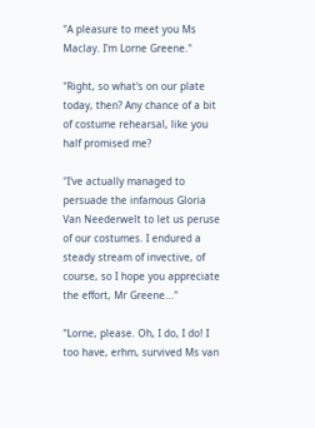"A pleasure to meet you Ms Maclay. I'm Lorne Greene."

"Right, so what's on our plate today, then? Any chance of a bit of costume rehearsal, like you half promised me?

"I've actually managed to persuade the infamous Gloria Van Neederwelt to let us peruse of our costumes. I endured a steady stream of invective, of course, so I hope you appreciate the effort, Mr Greene..."

"Lorne, please. Oh, I do, I do! I too have, erhm, survived Ms van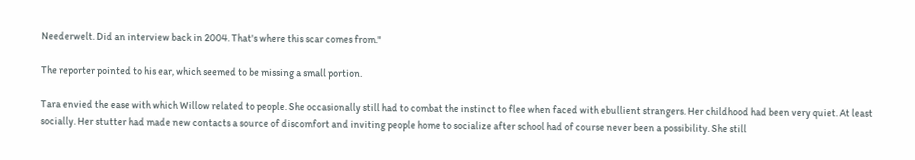Neederwelt. Did an interview back in 2004. That's where this scar comes from."

The reporter pointed to his ear, which seemed to be missing a small portion.

Tara envied the ease with which Willow related to people. She occasionally still had to combat the instinct to flee when faced with ebullient strangers. Her childhood had been very quiet. At least socially. Her stutter had made new contacts a source of discomfort and inviting people home to socialize after school had of course never been a possibility. She still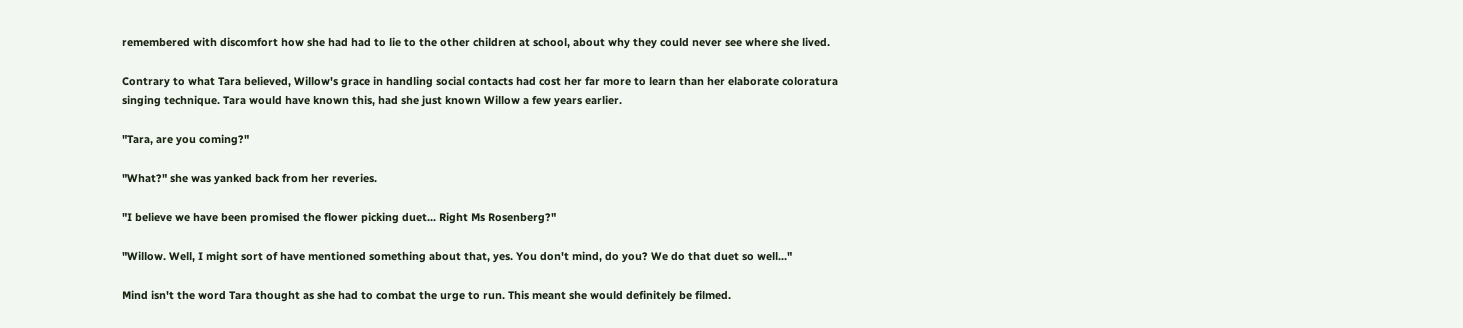remembered with discomfort how she had had to lie to the other children at school, about why they could never see where she lived.

Contrary to what Tara believed, Willow's grace in handling social contacts had cost her far more to learn than her elaborate coloratura singing technique. Tara would have known this, had she just known Willow a few years earlier.

"Tara, are you coming?"

"What?" she was yanked back from her reveries.

"I believe we have been promised the flower picking duet... Right Ms Rosenberg?"

"Willow. Well, I might sort of have mentioned something about that, yes. You don't mind, do you? We do that duet so well..."

Mind isn't the word Tara thought as she had to combat the urge to run. This meant she would definitely be filmed.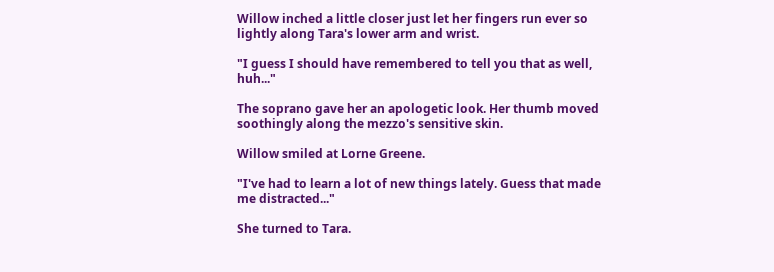Willow inched a little closer just let her fingers run ever so lightly along Tara's lower arm and wrist.

"I guess I should have remembered to tell you that as well, huh..."

The soprano gave her an apologetic look. Her thumb moved soothingly along the mezzo's sensitive skin.

Willow smiled at Lorne Greene.

"I've had to learn a lot of new things lately. Guess that made me distracted..."

She turned to Tara.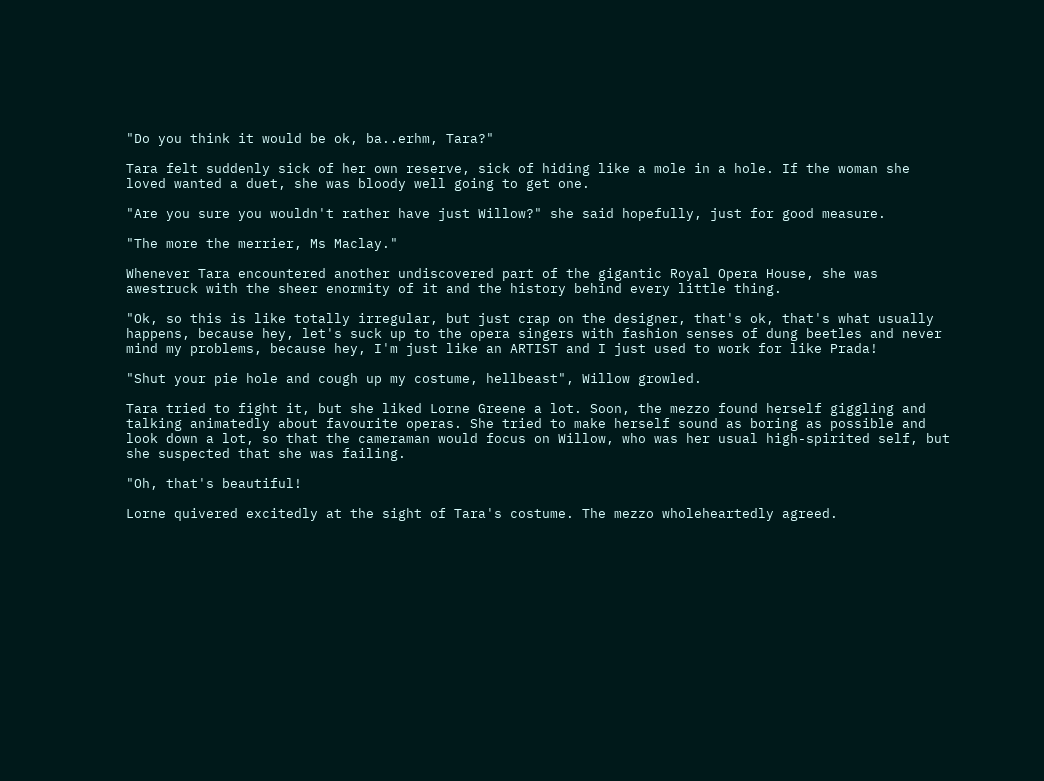"Do you think it would be ok, ba..erhm, Tara?"

Tara felt suddenly sick of her own reserve, sick of hiding like a mole in a hole. If the woman she loved wanted a duet, she was bloody well going to get one.

"Are you sure you wouldn't rather have just Willow?" she said hopefully, just for good measure.

"The more the merrier, Ms Maclay."

Whenever Tara encountered another undiscovered part of the gigantic Royal Opera House, she was awestruck with the sheer enormity of it and the history behind every little thing.

"Ok, so this is like totally irregular, but just crap on the designer, that's ok, that's what usually happens, because hey, let's suck up to the opera singers with fashion senses of dung beetles and never mind my problems, because hey, I'm just like an ARTIST and I just used to work for like Prada!

"Shut your pie hole and cough up my costume, hellbeast", Willow growled.

Tara tried to fight it, but she liked Lorne Greene a lot. Soon, the mezzo found herself giggling and talking animatedly about favourite operas. She tried to make herself sound as boring as possible and look down a lot, so that the cameraman would focus on Willow, who was her usual high-spirited self, but she suspected that she was failing.

"Oh, that's beautiful!

Lorne quivered excitedly at the sight of Tara's costume. The mezzo wholeheartedly agreed.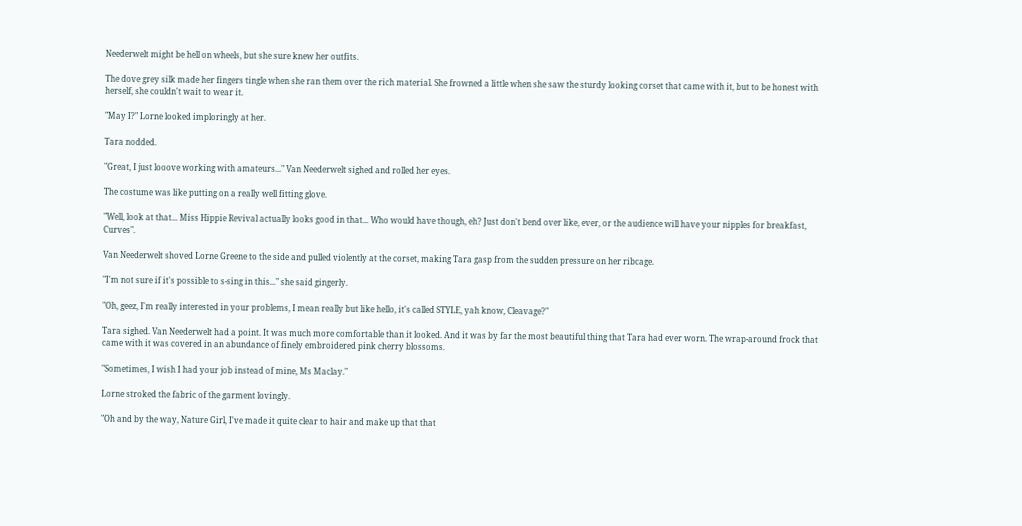Neederwelt might be hell on wheels, but she sure knew her outfits.

The dove grey silk made her fingers tingle when she ran them over the rich material. She frowned a little when she saw the sturdy looking corset that came with it, but to be honest with herself, she couldn't wait to wear it.

"May I?" Lorne looked imploringly at her.

Tara nodded.

"Great, I just looove working with amateurs..." Van Neederwelt sighed and rolled her eyes.

The costume was like putting on a really well fitting glove.

"Well, look at that... Miss Hippie Revival actually looks good in that... Who would have though, eh? Just don't bend over like, ever, or the audience will have your nipples for breakfast, Curves".

Van Neederwelt shoved Lorne Greene to the side and pulled violently at the corset, making Tara gasp from the sudden pressure on her ribcage.

"I'm not sure if it's possible to s-sing in this..." she said gingerly.

"Oh, geez, I'm really interested in your problems, I mean really but like hello, it's called STYLE, yah know, Cleavage?"

Tara sighed. Van Neederwelt had a point. It was much more comfortable than it looked. And it was by far the most beautiful thing that Tara had ever worn. The wrap-around frock that came with it was covered in an abundance of finely embroidered pink cherry blossoms.

"Sometimes, I wish I had your job instead of mine, Ms Maclay."

Lorne stroked the fabric of the garment lovingly.

"Oh and by the way, Nature Girl, I've made it quite clear to hair and make up that that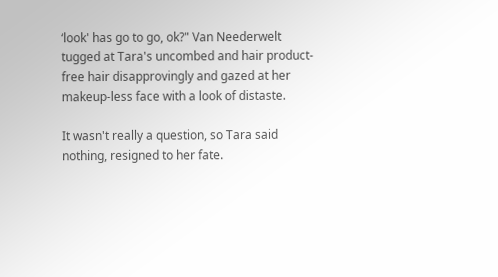‘look' has go to go, ok?" Van Neederwelt tugged at Tara's uncombed and hair product-free hair disapprovingly and gazed at her makeup-less face with a look of distaste.

It wasn't really a question, so Tara said nothing, resigned to her fate.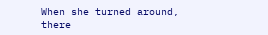When she turned around, there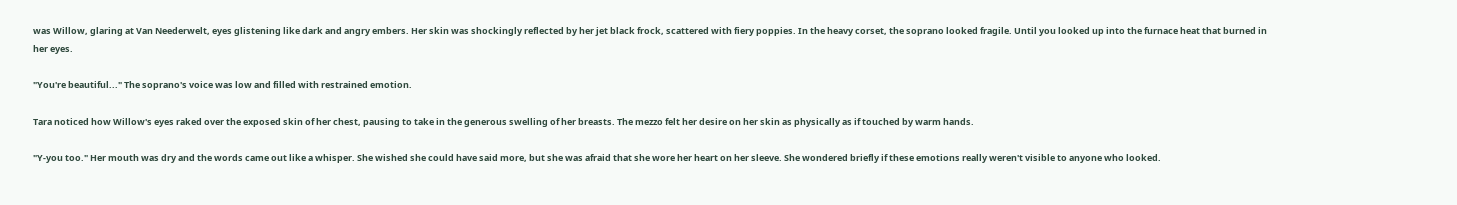was Willow, glaring at Van Neederwelt, eyes glistening like dark and angry embers. Her skin was shockingly reflected by her jet black frock, scattered with fiery poppies. In the heavy corset, the soprano looked fragile. Until you looked up into the furnace heat that burned in her eyes.

"You're beautiful..." The soprano's voice was low and filled with restrained emotion.

Tara noticed how Willow's eyes raked over the exposed skin of her chest, pausing to take in the generous swelling of her breasts. The mezzo felt her desire on her skin as physically as if touched by warm hands.

"Y-you too." Her mouth was dry and the words came out like a whisper. She wished she could have said more, but she was afraid that she wore her heart on her sleeve. She wondered briefly if these emotions really weren't visible to anyone who looked.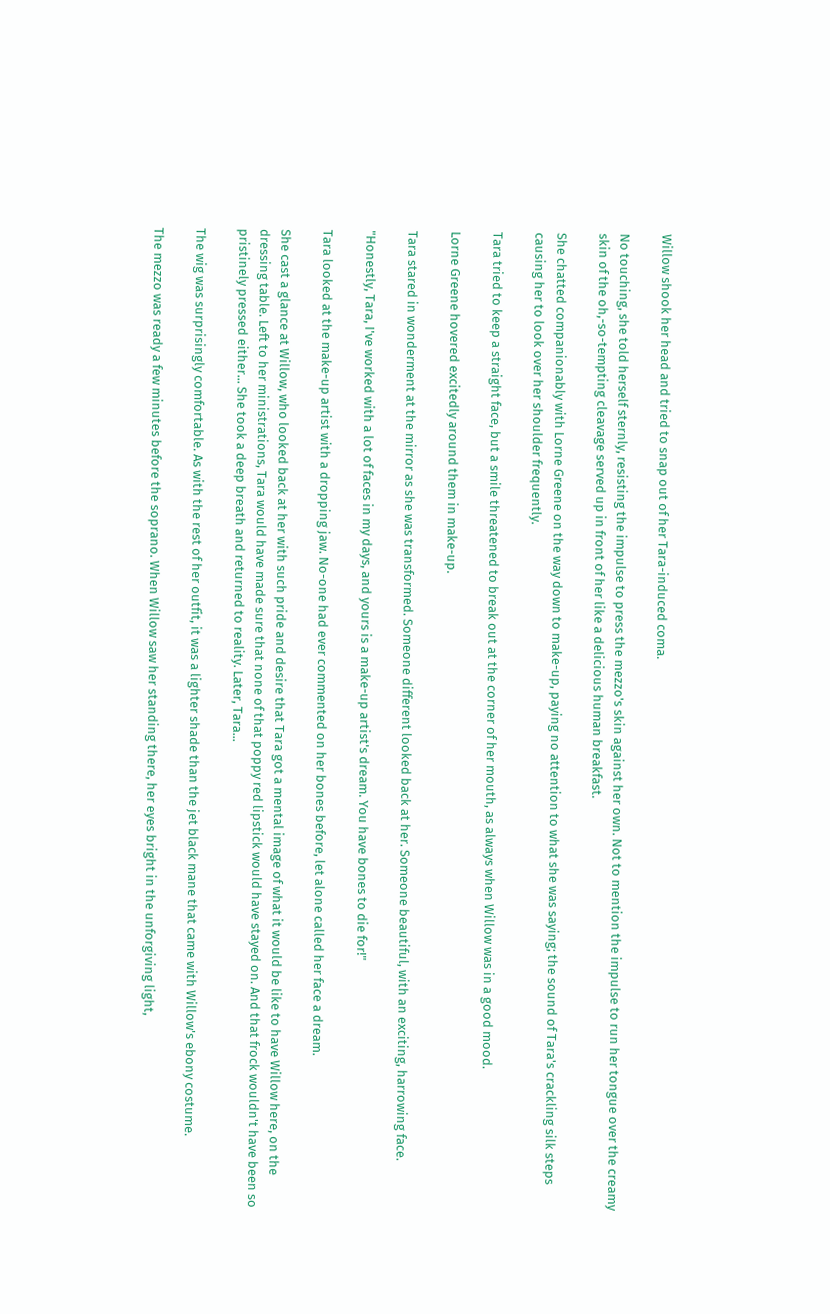Willow shook her head and tried to snap out of her Tara-induced coma.

No touching, she told herself sternly, resisting the impulse to press the mezzo's skin against her own. Not to mention the impulse to run her tongue over the creamy skin of the oh,-so-tempting cleavage served up in front of her like a delicious human breakfast.

She chatted companionably with Lorne Greene on the way down to make-up, paying no attention to what she was saying; the sound of Tara's crackling silk steps causing her to look over her shoulder frequently.

Tara tried to keep a straight face, but a smile threatened to break out at the corner of her mouth, as always when Willow was in a good mood.

Lorne Greene hovered excitedly around them in make-up.

Tara stared in wonderment at the mirror as she was transformed. Someone different looked back at her. Someone beautiful, with an exciting, harrowing face.

"Honestly, Tara, I've worked with a lot of faces in my days, and yours is a make-up artist's dream. You have bones to die for!"

Tara looked at the make-up artist with a dropping jaw. No-one had ever commented on her bones before, let alone called her face a dream.

She cast a glance at Willow, who looked back at her with such pride and desire that Tara got a mental image of what it would be like to have Willow here, on the dressing table. Left to her ministrations, Tara would have made sure that none of that poppy red lipstick would have stayed on. And that frock wouldn't have been so pristinely pressed either... She took a deep breath and returned to reality. Later, Tara...

The wig was surprisingly comfortable. As with the rest of her outfit, it was a lighter shade than the jet black mane that came with Willow's ebony costume.

The mezzo was ready a few minutes before the soprano. When Willow saw her standing there, her eyes bright in the unforgiving light,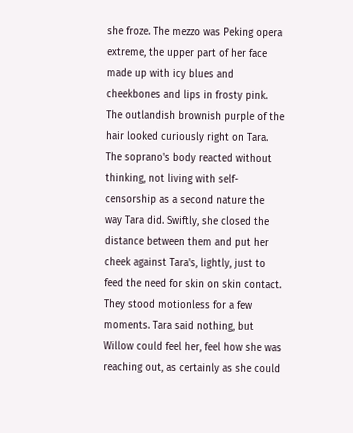she froze. The mezzo was Peking opera extreme, the upper part of her face made up with icy blues and cheekbones and lips in frosty pink. The outlandish brownish purple of the hair looked curiously right on Tara. The soprano's body reacted without thinking, not living with self-censorship as a second nature the way Tara did. Swiftly, she closed the distance between them and put her cheek against Tara's, lightly, just to feed the need for skin on skin contact. They stood motionless for a few moments. Tara said nothing, but Willow could feel her, feel how she was reaching out, as certainly as she could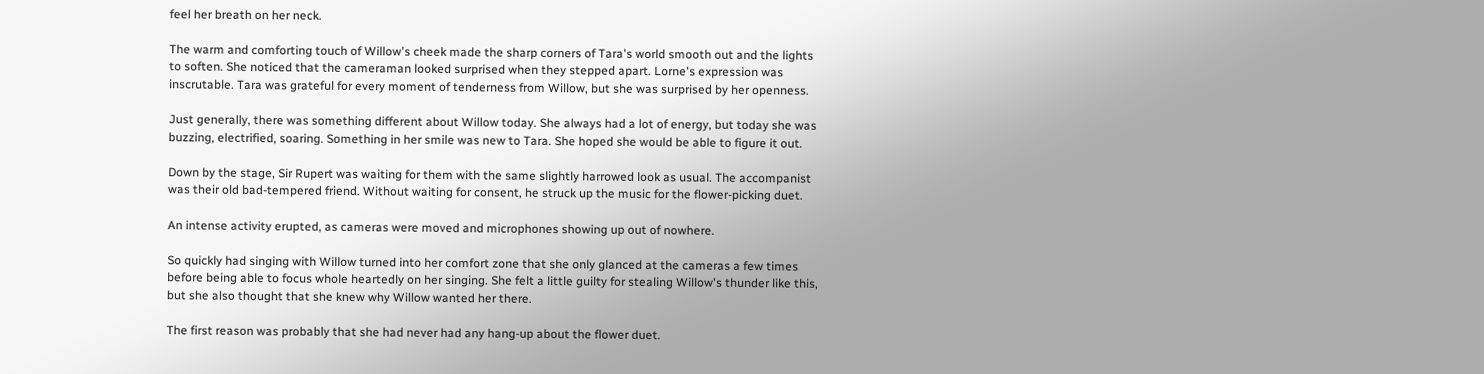feel her breath on her neck.

The warm and comforting touch of Willow's cheek made the sharp corners of Tara's world smooth out and the lights to soften. She noticed that the cameraman looked surprised when they stepped apart. Lorne's expression was inscrutable. Tara was grateful for every moment of tenderness from Willow, but she was surprised by her openness.

Just generally, there was something different about Willow today. She always had a lot of energy, but today she was buzzing, electrified, soaring. Something in her smile was new to Tara. She hoped she would be able to figure it out.

Down by the stage, Sir Rupert was waiting for them with the same slightly harrowed look as usual. The accompanist was their old bad-tempered friend. Without waiting for consent, he struck up the music for the flower-picking duet.

An intense activity erupted, as cameras were moved and microphones showing up out of nowhere.

So quickly had singing with Willow turned into her comfort zone that she only glanced at the cameras a few times before being able to focus whole heartedly on her singing. She felt a little guilty for stealing Willow's thunder like this, but she also thought that she knew why Willow wanted her there.

The first reason was probably that she had never had any hang-up about the flower duet.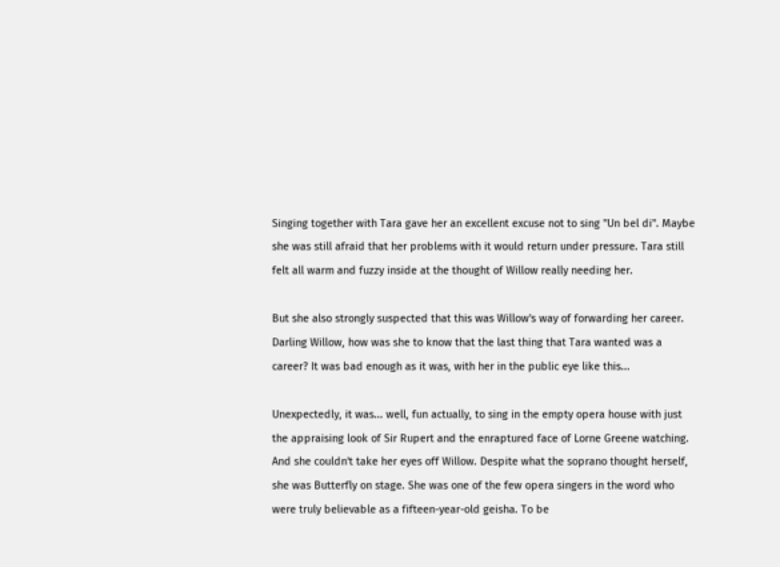Singing together with Tara gave her an excellent excuse not to sing "Un bel di". Maybe she was still afraid that her problems with it would return under pressure. Tara still felt all warm and fuzzy inside at the thought of Willow really needing her.

But she also strongly suspected that this was Willow's way of forwarding her career. Darling Willow, how was she to know that the last thing that Tara wanted was a career? It was bad enough as it was, with her in the public eye like this...

Unexpectedly, it was... well, fun actually, to sing in the empty opera house with just the appraising look of Sir Rupert and the enraptured face of Lorne Greene watching. And she couldn't take her eyes off Willow. Despite what the soprano thought herself, she was Butterfly on stage. She was one of the few opera singers in the word who were truly believable as a fifteen-year-old geisha. To be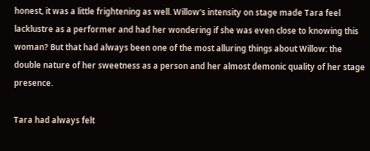honest, it was a little frightening as well. Willow's intensity on stage made Tara feel lacklustre as a performer and had her wondering if she was even close to knowing this woman? But that had always been one of the most alluring things about Willow: the double nature of her sweetness as a person and her almost demonic quality of her stage presence.

Tara had always felt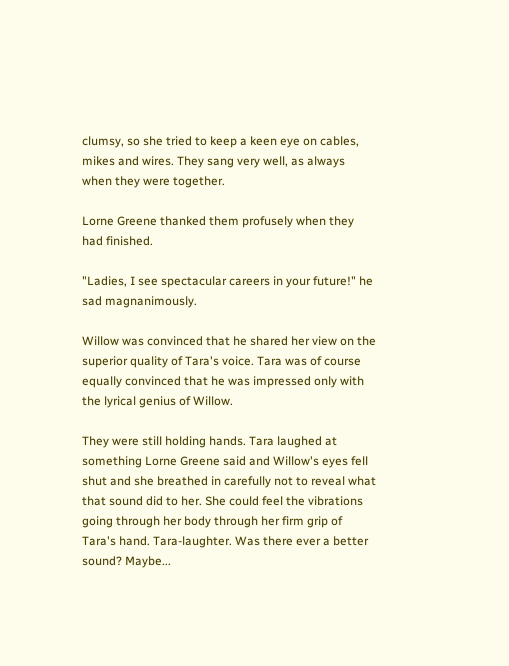clumsy, so she tried to keep a keen eye on cables, mikes and wires. They sang very well, as always when they were together.

Lorne Greene thanked them profusely when they had finished.

"Ladies, I see spectacular careers in your future!" he sad magnanimously.

Willow was convinced that he shared her view on the superior quality of Tara's voice. Tara was of course equally convinced that he was impressed only with the lyrical genius of Willow.

They were still holding hands. Tara laughed at something Lorne Greene said and Willow's eyes fell shut and she breathed in carefully not to reveal what that sound did to her. She could feel the vibrations going through her body through her firm grip of Tara's hand. Tara-laughter. Was there ever a better sound? Maybe...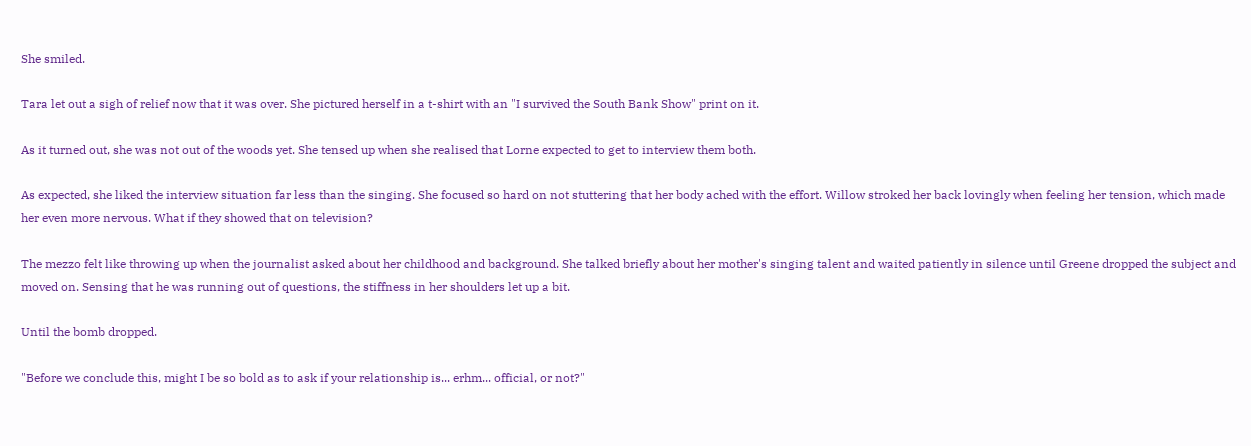She smiled.

Tara let out a sigh of relief now that it was over. She pictured herself in a t-shirt with an "I survived the South Bank Show" print on it.

As it turned out, she was not out of the woods yet. She tensed up when she realised that Lorne expected to get to interview them both.

As expected, she liked the interview situation far less than the singing. She focused so hard on not stuttering that her body ached with the effort. Willow stroked her back lovingly when feeling her tension, which made her even more nervous. What if they showed that on television?

The mezzo felt like throwing up when the journalist asked about her childhood and background. She talked briefly about her mother's singing talent and waited patiently in silence until Greene dropped the subject and moved on. Sensing that he was running out of questions, the stiffness in her shoulders let up a bit.

Until the bomb dropped.

"Before we conclude this, might I be so bold as to ask if your relationship is... erhm... official, or not?"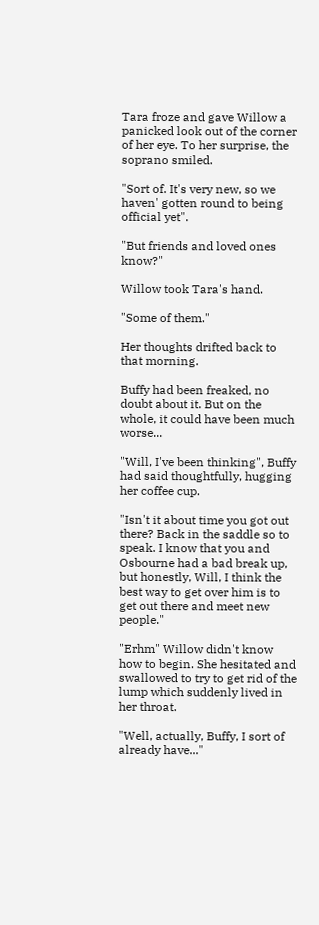Tara froze and gave Willow a panicked look out of the corner of her eye. To her surprise, the soprano smiled.

"Sort of. It's very new, so we haven' gotten round to being official yet".

"But friends and loved ones know?"

Willow took Tara's hand.

"Some of them."

Her thoughts drifted back to that morning.

Buffy had been freaked, no doubt about it. But on the whole, it could have been much worse...

"Will, I've been thinking", Buffy had said thoughtfully, hugging her coffee cup.

"Isn't it about time you got out there? Back in the saddle so to speak. I know that you and Osbourne had a bad break up, but honestly, Will, I think the best way to get over him is to get out there and meet new people."

"Erhm" Willow didn't know how to begin. She hesitated and swallowed to try to get rid of the lump which suddenly lived in her throat.

"Well, actually, Buffy, I sort of already have..."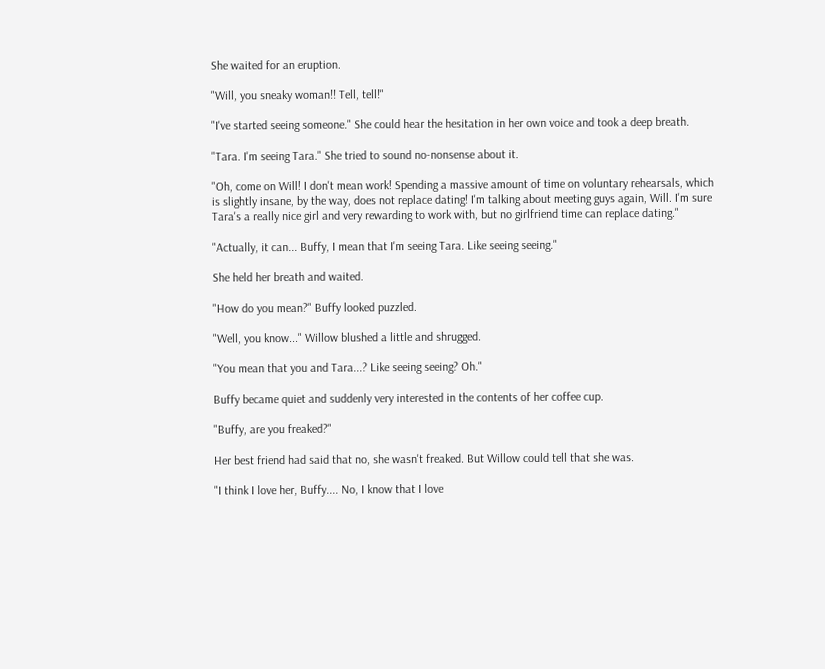She waited for an eruption.

"Will, you sneaky woman!! Tell, tell!"

"I've started seeing someone." She could hear the hesitation in her own voice and took a deep breath.

"Tara. I'm seeing Tara." She tried to sound no-nonsense about it.

"Oh, come on Will! I don't mean work! Spending a massive amount of time on voluntary rehearsals, which is slightly insane, by the way, does not replace dating! I'm talking about meeting guys again, Will. I'm sure Tara's a really nice girl and very rewarding to work with, but no girlfriend time can replace dating."

"Actually, it can... Buffy, I mean that I'm seeing Tara. Like seeing seeing."

She held her breath and waited.

"How do you mean?" Buffy looked puzzled.

"Well, you know..." Willow blushed a little and shrugged.

"You mean that you and Tara...? Like seeing seeing? Oh."

Buffy became quiet and suddenly very interested in the contents of her coffee cup.

"Buffy, are you freaked?"

Her best friend had said that no, she wasn't freaked. But Willow could tell that she was.

"I think I love her, Buffy.... No, I know that I love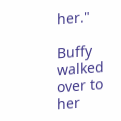her."

Buffy walked over to her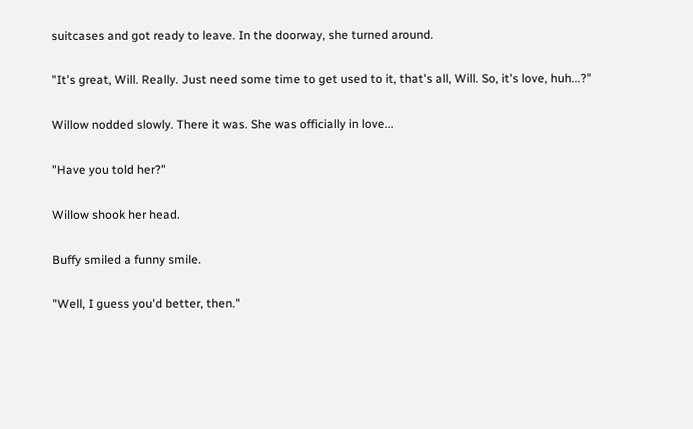suitcases and got ready to leave. In the doorway, she turned around.

"It's great, Will. Really. Just need some time to get used to it, that's all, Will. So, it's love, huh...?"

Willow nodded slowly. There it was. She was officially in love...

"Have you told her?"

Willow shook her head.

Buffy smiled a funny smile.

"Well, I guess you'd better, then."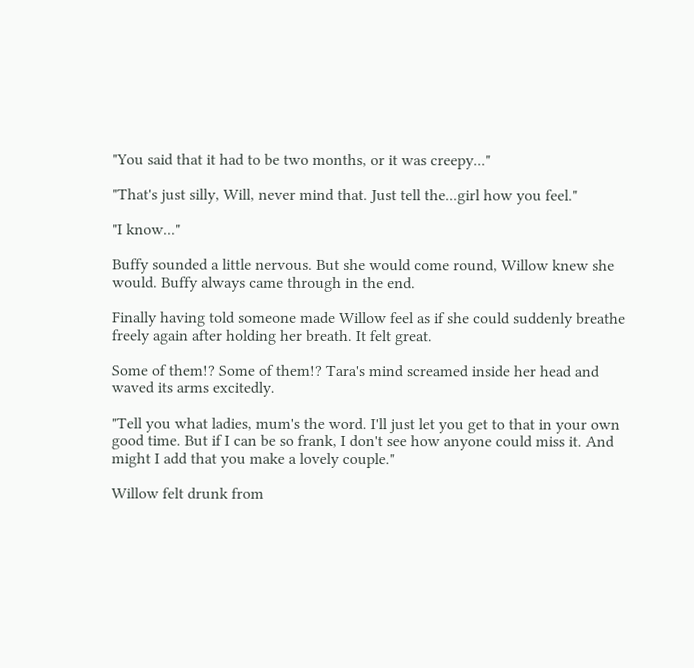"You said that it had to be two months, or it was creepy..."

"That's just silly, Will, never mind that. Just tell the...girl how you feel."

"I know..."

Buffy sounded a little nervous. But she would come round, Willow knew she would. Buffy always came through in the end.

Finally having told someone made Willow feel as if she could suddenly breathe freely again after holding her breath. It felt great.

Some of them!? Some of them!? Tara's mind screamed inside her head and waved its arms excitedly.

"Tell you what ladies, mum's the word. I'll just let you get to that in your own good time. But if I can be so frank, I don't see how anyone could miss it. And might I add that you make a lovely couple."

Willow felt drunk from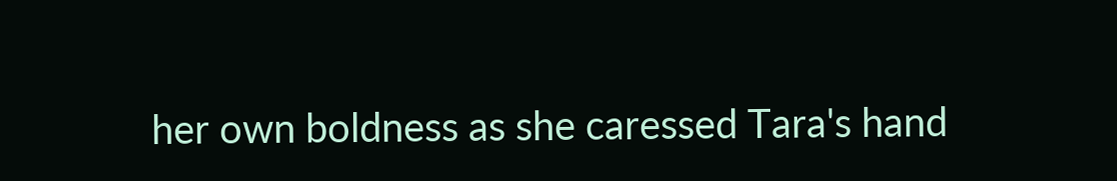her own boldness as she caressed Tara's hand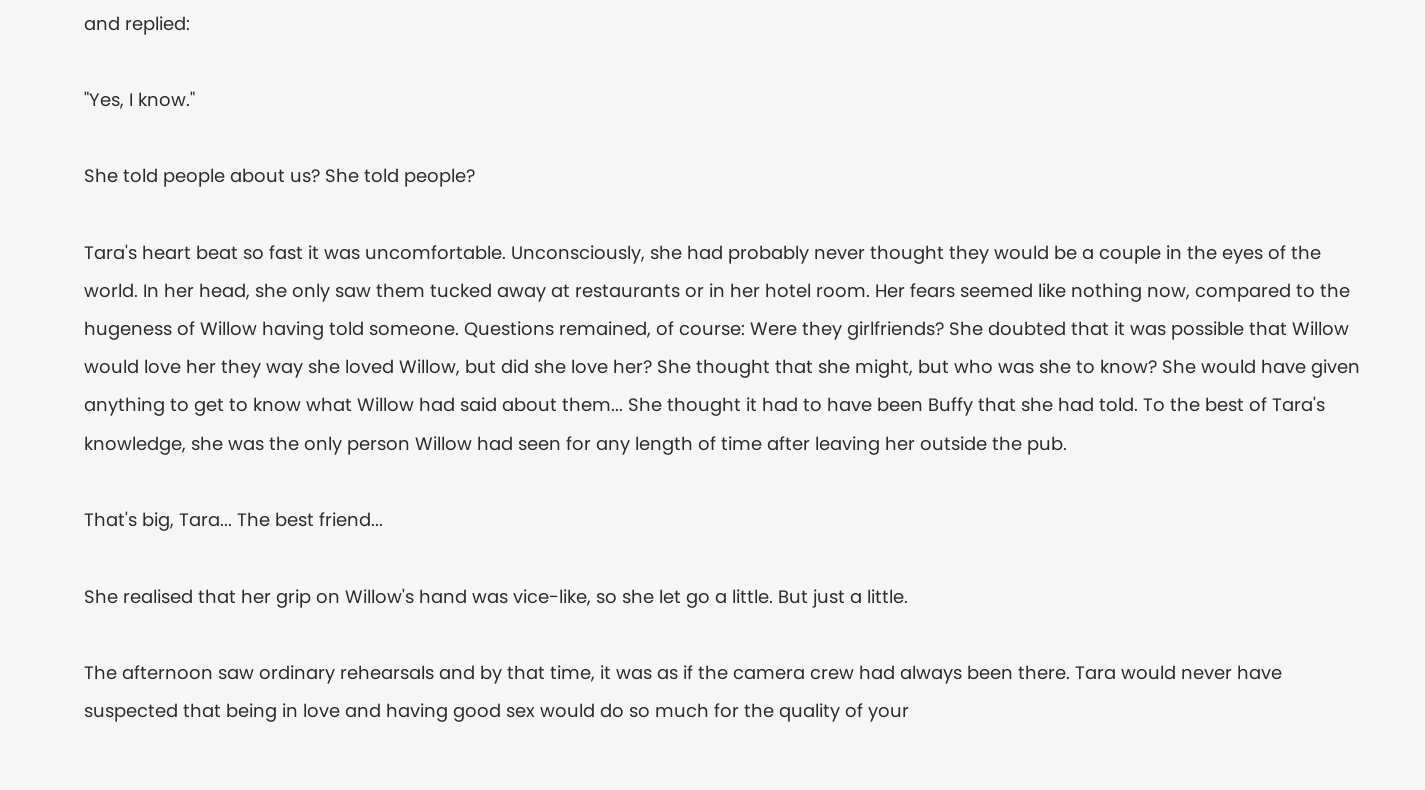and replied:

"Yes, I know."

She told people about us? She told people?

Tara's heart beat so fast it was uncomfortable. Unconsciously, she had probably never thought they would be a couple in the eyes of the world. In her head, she only saw them tucked away at restaurants or in her hotel room. Her fears seemed like nothing now, compared to the hugeness of Willow having told someone. Questions remained, of course: Were they girlfriends? She doubted that it was possible that Willow would love her they way she loved Willow, but did she love her? She thought that she might, but who was she to know? She would have given anything to get to know what Willow had said about them... She thought it had to have been Buffy that she had told. To the best of Tara's knowledge, she was the only person Willow had seen for any length of time after leaving her outside the pub.

That's big, Tara... The best friend...

She realised that her grip on Willow's hand was vice-like, so she let go a little. But just a little.

The afternoon saw ordinary rehearsals and by that time, it was as if the camera crew had always been there. Tara would never have suspected that being in love and having good sex would do so much for the quality of your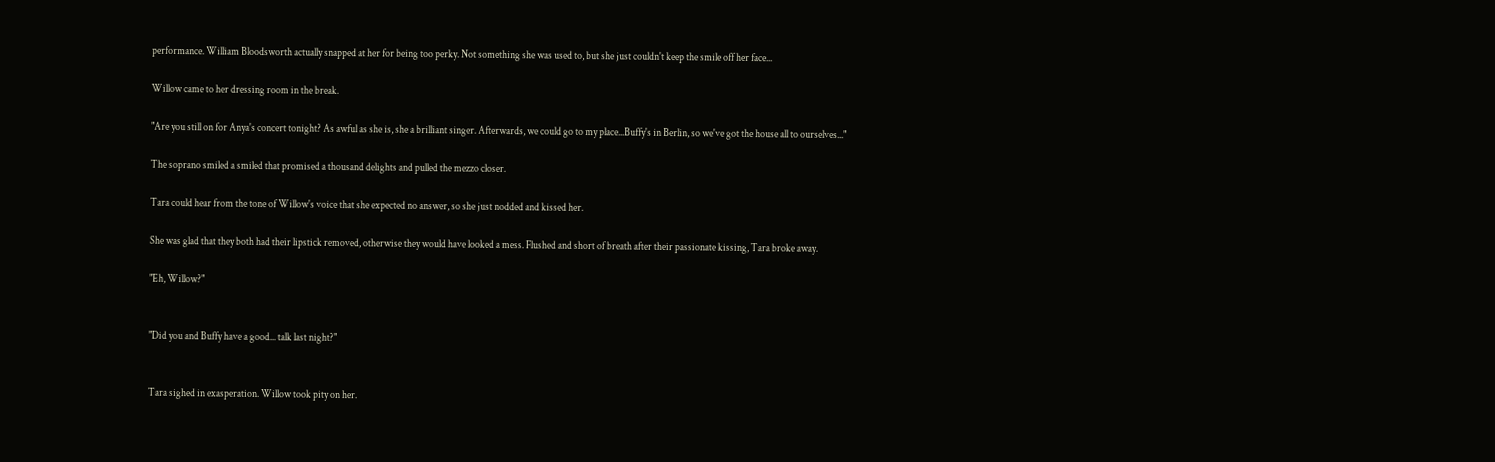performance. William Bloodsworth actually snapped at her for being too perky. Not something she was used to, but she just couldn't keep the smile off her face...

Willow came to her dressing room in the break.

"Are you still on for Anya's concert tonight? As awful as she is, she a brilliant singer. Afterwards, we could go to my place...Buffy's in Berlin, so we've got the house all to ourselves..."

The soprano smiled a smiled that promised a thousand delights and pulled the mezzo closer.

Tara could hear from the tone of Willow's voice that she expected no answer, so she just nodded and kissed her.

She was glad that they both had their lipstick removed, otherwise they would have looked a mess. Flushed and short of breath after their passionate kissing, Tara broke away.

"Eh, Willow?"


"Did you and Buffy have a good... talk last night?"


Tara sighed in exasperation. Willow took pity on her.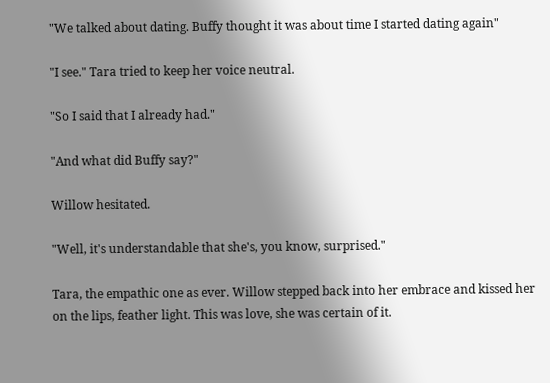"We talked about dating. Buffy thought it was about time I started dating again"

"I see." Tara tried to keep her voice neutral.

"So I said that I already had."

"And what did Buffy say?"

Willow hesitated.

"Well, it's understandable that she's, you know, surprised."

Tara, the empathic one as ever. Willow stepped back into her embrace and kissed her on the lips, feather light. This was love, she was certain of it.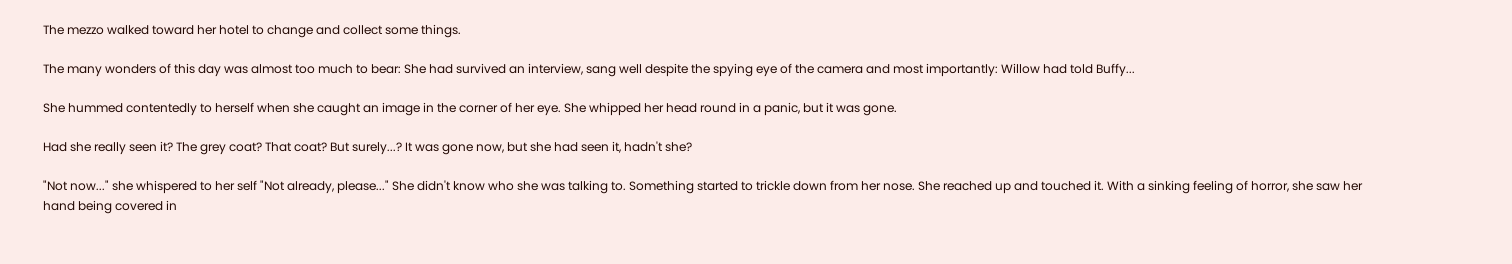The mezzo walked toward her hotel to change and collect some things.

The many wonders of this day was almost too much to bear: She had survived an interview, sang well despite the spying eye of the camera and most importantly: Willow had told Buffy...

She hummed contentedly to herself when she caught an image in the corner of her eye. She whipped her head round in a panic, but it was gone.

Had she really seen it? The grey coat? That coat? But surely...? It was gone now, but she had seen it, hadn't she?

"Not now..." she whispered to her self "Not already, please..." She didn't know who she was talking to. Something started to trickle down from her nose. She reached up and touched it. With a sinking feeling of horror, she saw her hand being covered in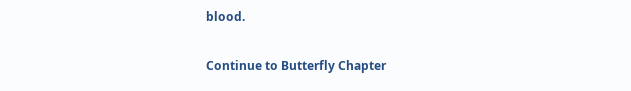blood.

Continue to Butterfly Chapter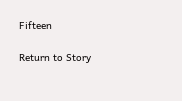Fifteen

Return to Story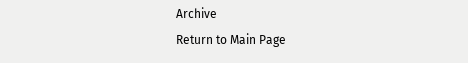Archive
Return to Main Page